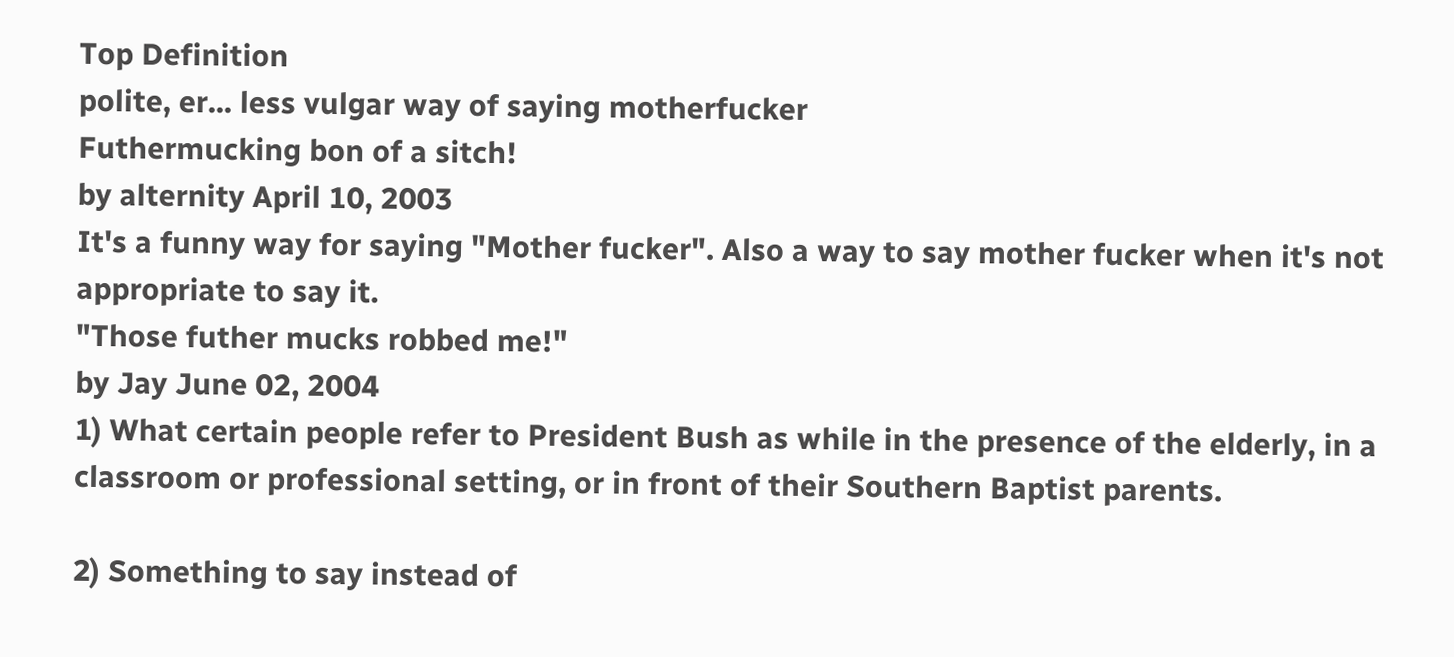Top Definition
polite, er... less vulgar way of saying motherfucker
Futhermucking bon of a sitch!
by alternity April 10, 2003
It's a funny way for saying "Mother fucker". Also a way to say mother fucker when it's not appropriate to say it.
"Those futher mucks robbed me!"
by Jay June 02, 2004
1) What certain people refer to President Bush as while in the presence of the elderly, in a classroom or professional setting, or in front of their Southern Baptist parents.

2) Something to say instead of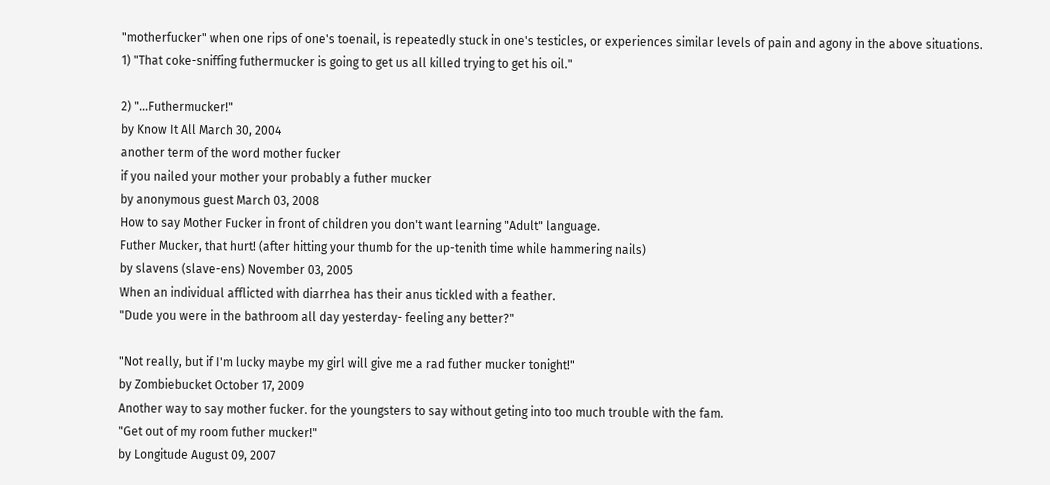"motherfucker" when one rips of one's toenail, is repeatedly stuck in one's testicles, or experiences similar levels of pain and agony in the above situations.
1) "That coke-sniffing futhermucker is going to get us all killed trying to get his oil."

2) "...Futhermucker!"
by Know It All March 30, 2004
another term of the word mother fucker
if you nailed your mother your probably a futher mucker
by anonymous guest March 03, 2008
How to say Mother Fucker in front of children you don't want learning "Adult" language.
Futher Mucker, that hurt! (after hitting your thumb for the up-tenith time while hammering nails)
by slavens (slave-ens) November 03, 2005
When an individual afflicted with diarrhea has their anus tickled with a feather.
"Dude you were in the bathroom all day yesterday- feeling any better?"

"Not really, but if I'm lucky maybe my girl will give me a rad futher mucker tonight!"
by Zombiebucket October 17, 2009
Another way to say mother fucker. for the youngsters to say without geting into too much trouble with the fam.
"Get out of my room futher mucker!"
by Longitude August 09, 2007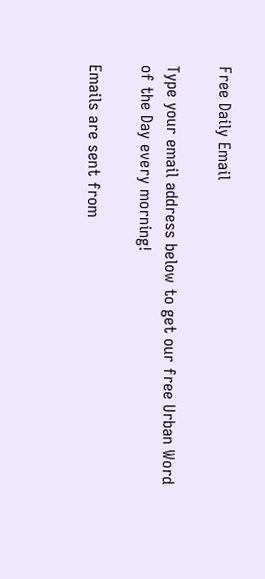Free Daily Email

Type your email address below to get our free Urban Word of the Day every morning!

Emails are sent from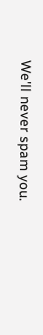We'll never spam you.